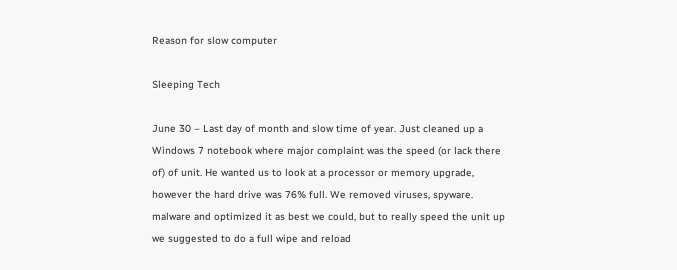Reason for slow computer

Sleeping Tech

June 30 – Last day of month and slow time of year. Just cleaned up a Windows 7 notebook where major complaint was the speed (or lack there of) of unit. He wanted us to look at a processor or memory upgrade, however the hard drive was 76% full. We removed viruses, spyware. malware and optimized it as best we could, but to really speed the unit up we suggested to do a full wipe and reload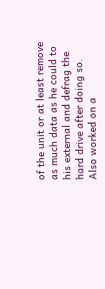of the unit or at least remove as much data as he could to his external and defrag the hard drive after doing so. Also worked on a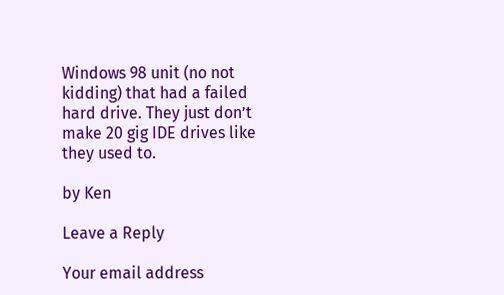Windows 98 unit (no not kidding) that had a failed hard drive. They just don’t make 20 gig IDE drives like they used to.

by Ken

Leave a Reply

Your email address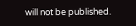will not be published.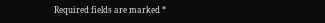Required fields are marked *